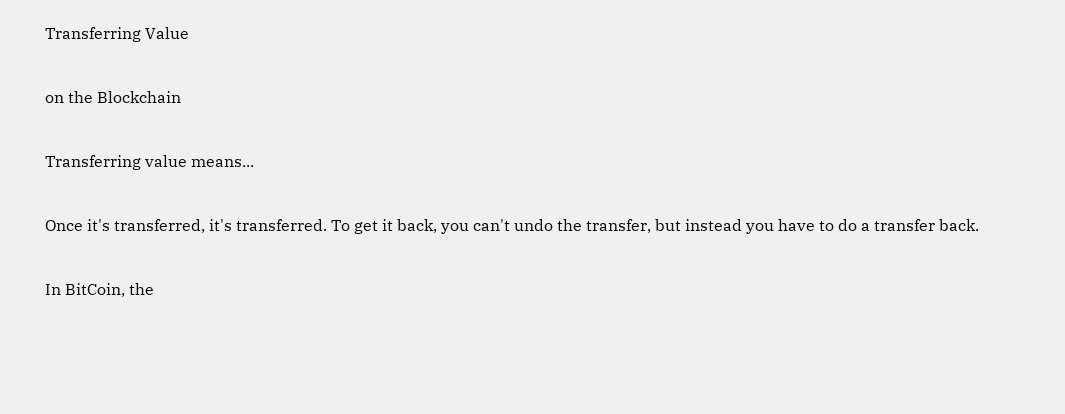Transferring Value

on the Blockchain

Transferring value means...

Once it's transferred, it's transferred. To get it back, you can't undo the transfer, but instead you have to do a transfer back.

In BitCoin, the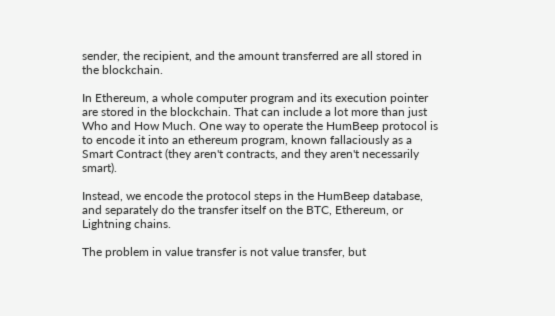sender, the recipient, and the amount transferred are all stored in the blockchain.

In Ethereum, a whole computer program and its execution pointer are stored in the blockchain. That can include a lot more than just Who and How Much. One way to operate the HumBeep protocol is to encode it into an ethereum program, known fallaciously as a Smart Contract (they aren't contracts, and they aren't necessarily smart).

Instead, we encode the protocol steps in the HumBeep database, and separately do the transfer itself on the BTC, Ethereum, or Lightning chains.

The problem in value transfer is not value transfer, but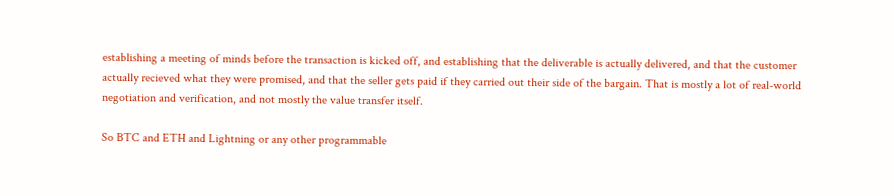establishing a meeting of minds before the transaction is kicked off, and establishing that the deliverable is actually delivered, and that the customer actually recieved what they were promised, and that the seller gets paid if they carried out their side of the bargain. That is mostly a lot of real-world negotiation and verification, and not mostly the value transfer itself.

So BTC and ETH and Lightning or any other programmable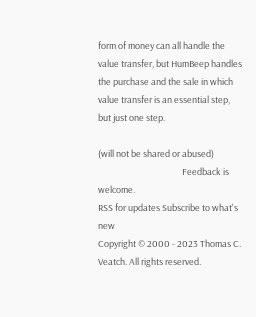form of money can all handle the value transfer, but HumBeep handles the purchase and the sale in which value transfer is an essential step, but just one step.

(will not be shared or abused)
                                          Feedback is welcome.
RSS for updates Subscribe to what's new
Copyright © 2000 - 2023 Thomas C. Veatch. All rights reserved.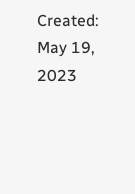Created: May 19, 2023